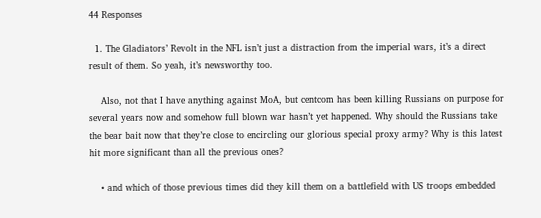44 Responses

  1. The Gladiators’ Revolt in the NFL isn’t just a distraction from the imperial wars, it’s a direct result of them. So yeah, it’s newsworthy too.

    Also, not that I have anything against MoA, but centcom has been killing Russians on purpose for several years now and somehow full blown war hasn’t yet happened. Why should the Russians take the bear bait now that they’re close to encircling our glorious special proxy army? Why is this latest hit more significant than all the previous ones?

    • and which of those previous times did they kill them on a battlefield with US troops embedded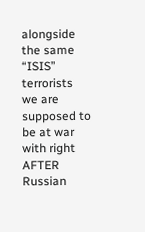alongside the same “ISIS” terrorists we are supposed to be at war with right AFTER Russian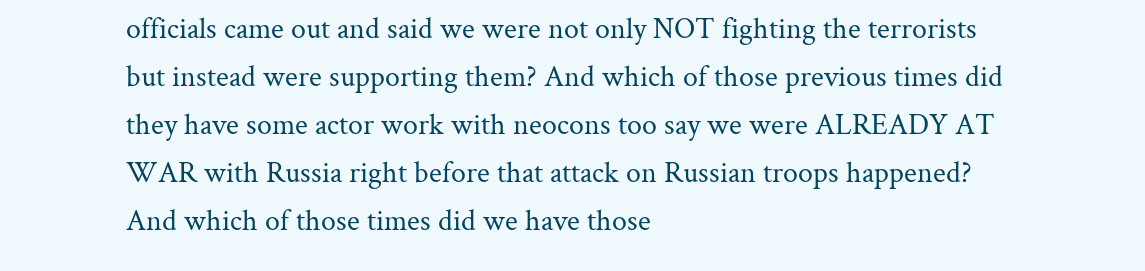officials came out and said we were not only NOT fighting the terrorists but instead were supporting them? And which of those previous times did they have some actor work with neocons too say we were ALREADY AT WAR with Russia right before that attack on Russian troops happened? And which of those times did we have those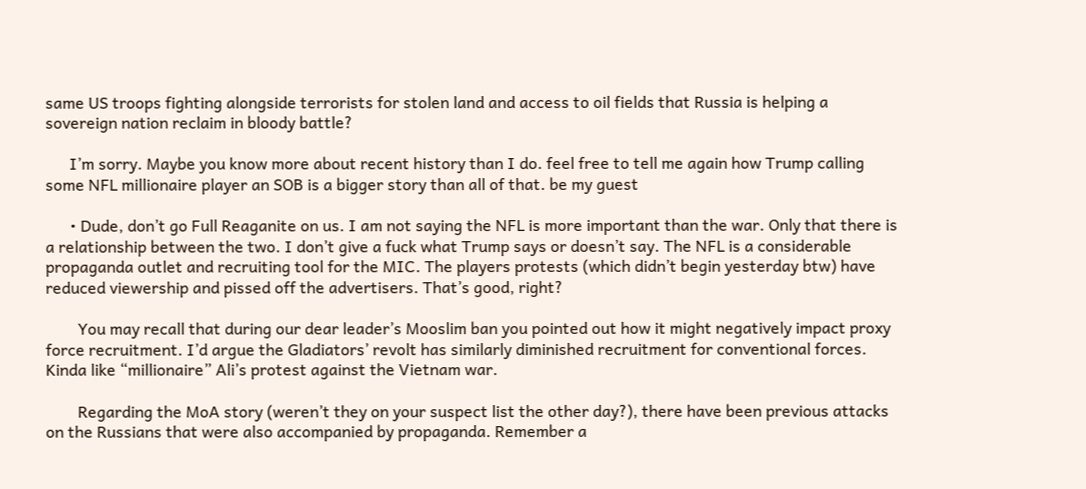same US troops fighting alongside terrorists for stolen land and access to oil fields that Russia is helping a sovereign nation reclaim in bloody battle?

      I’m sorry. Maybe you know more about recent history than I do. feel free to tell me again how Trump calling some NFL millionaire player an SOB is a bigger story than all of that. be my guest

      • Dude, don’t go Full Reaganite on us. I am not saying the NFL is more important than the war. Only that there is a relationship between the two. I don’t give a fuck what Trump says or doesn’t say. The NFL is a considerable propaganda outlet and recruiting tool for the MIC. The players protests (which didn’t begin yesterday btw) have reduced viewership and pissed off the advertisers. That’s good, right?

        You may recall that during our dear leader’s Mooslim ban you pointed out how it might negatively impact proxy force recruitment. I’d argue the Gladiators’ revolt has similarly diminished recruitment for conventional forces. Kinda like “millionaire” Ali’s protest against the Vietnam war.

        Regarding the MoA story (weren’t they on your suspect list the other day?), there have been previous attacks on the Russians that were also accompanied by propaganda. Remember a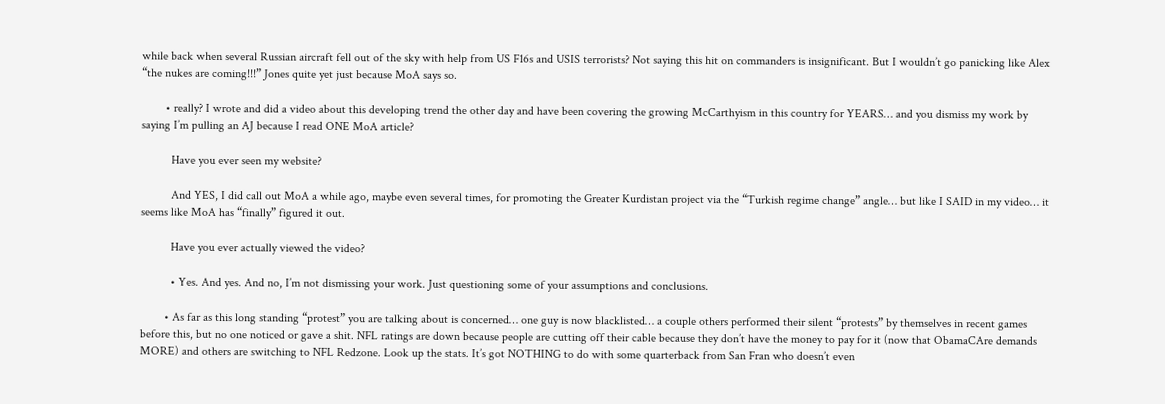while back when several Russian aircraft fell out of the sky with help from US F16s and USIS terrorists? Not saying this hit on commanders is insignificant. But I wouldn’t go panicking like Alex “the nukes are coming!!!” Jones quite yet just because MoA says so.

        • really? I wrote and did a video about this developing trend the other day and have been covering the growing McCarthyism in this country for YEARS… and you dismiss my work by saying I’m pulling an AJ because I read ONE MoA article?

          Have you ever seen my website?

          And YES, I did call out MoA a while ago, maybe even several times, for promoting the Greater Kurdistan project via the “Turkish regime change” angle… but like I SAID in my video… it seems like MoA has “finally” figured it out.

          Have you ever actually viewed the video?

          • Yes. And yes. And no, I’m not dismissing your work. Just questioning some of your assumptions and conclusions.

        • As far as this long standing “protest” you are talking about is concerned… one guy is now blacklisted… a couple others performed their silent “protests” by themselves in recent games before this, but no one noticed or gave a shit. NFL ratings are down because people are cutting off their cable because they don’t have the money to pay for it (now that ObamaCAre demands MORE) and others are switching to NFL Redzone. Look up the stats. It’s got NOTHING to do with some quarterback from San Fran who doesn’t even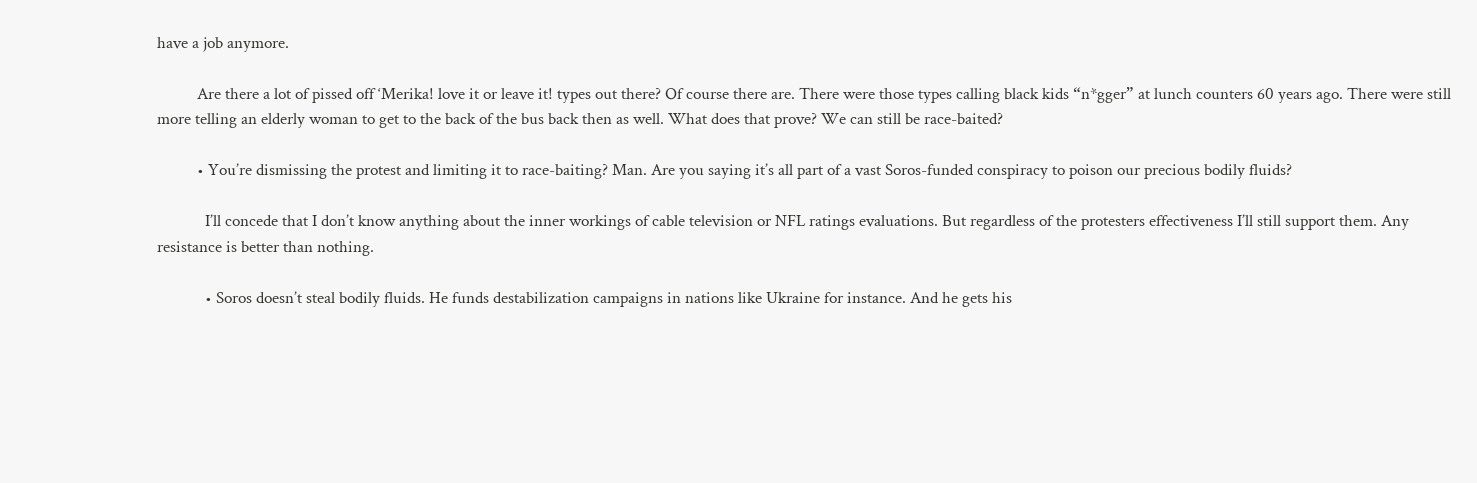have a job anymore.

          Are there a lot of pissed off ‘Merika! love it or leave it! types out there? Of course there are. There were those types calling black kids “n*gger” at lunch counters 60 years ago. There were still more telling an elderly woman to get to the back of the bus back then as well. What does that prove? We can still be race-baited?

          • You’re dismissing the protest and limiting it to race-baiting? Man. Are you saying it’s all part of a vast Soros-funded conspiracy to poison our precious bodily fluids?

            I’ll concede that I don’t know anything about the inner workings of cable television or NFL ratings evaluations. But regardless of the protesters effectiveness I’ll still support them. Any resistance is better than nothing.

            • Soros doesn’t steal bodily fluids. He funds destabilization campaigns in nations like Ukraine for instance. And he gets his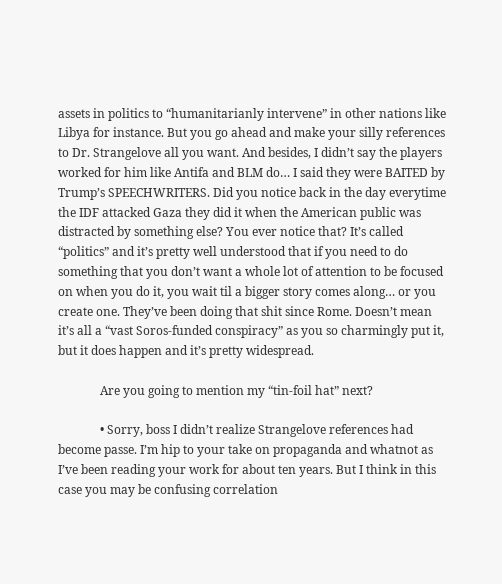assets in politics to “humanitarianly intervene” in other nations like Libya for instance. But you go ahead and make your silly references to Dr. Strangelove all you want. And besides, I didn’t say the players worked for him like Antifa and BLM do… I said they were BAITED by Trump’s SPEECHWRITERS. Did you notice back in the day everytime the IDF attacked Gaza they did it when the American public was distracted by something else? You ever notice that? It’s called “politics” and it’s pretty well understood that if you need to do something that you don’t want a whole lot of attention to be focused on when you do it, you wait til a bigger story comes along… or you create one. They’ve been doing that shit since Rome. Doesn’t mean it’s all a “vast Soros-funded conspiracy” as you so charmingly put it, but it does happen and it’s pretty widespread.

              Are you going to mention my “tin-foil hat” next?

              • Sorry, boss I didn’t realize Strangelove references had become passe. I’m hip to your take on propaganda and whatnot as I’ve been reading your work for about ten years. But I think in this case you may be confusing correlation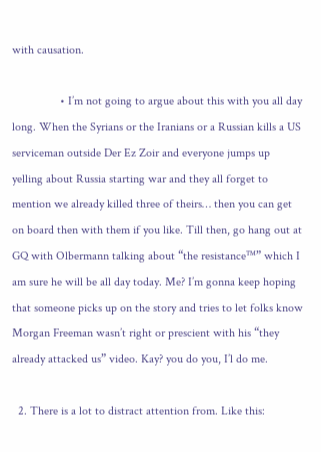with causation.

                • I’m not going to argue about this with you all day long. When the Syrians or the Iranians or a Russian kills a US serviceman outside Der Ez Zoir and everyone jumps up yelling about Russia starting war and they all forget to mention we already killed three of theirs… then you can get on board then with them if you like. Till then, go hang out at GQ with Olbermann talking about “the resistance™” which I am sure he will be all day today. Me? I’m gonna keep hoping that someone picks up on the story and tries to let folks know Morgan Freeman wasn’t right or prescient with his “they already attacked us” video. Kay? you do you, I’l do me.

  2. There is a lot to distract attention from. Like this: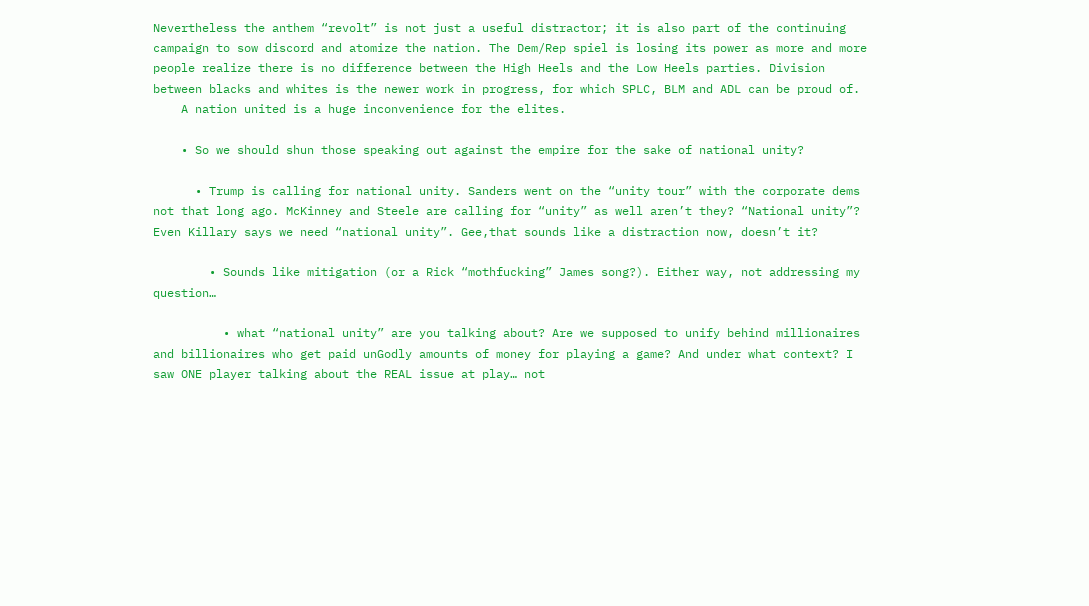Nevertheless the anthem “revolt” is not just a useful distractor; it is also part of the continuing campaign to sow discord and atomize the nation. The Dem/Rep spiel is losing its power as more and more people realize there is no difference between the High Heels and the Low Heels parties. Division between blacks and whites is the newer work in progress, for which SPLC, BLM and ADL can be proud of.
    A nation united is a huge inconvenience for the elites.

    • So we should shun those speaking out against the empire for the sake of national unity?

      • Trump is calling for national unity. Sanders went on the “unity tour” with the corporate dems not that long ago. McKinney and Steele are calling for “unity” as well aren’t they? “National unity”? Even Killary says we need “national unity”. Gee,that sounds like a distraction now, doesn’t it?

        • Sounds like mitigation (or a Rick “mothfucking” James song?). Either way, not addressing my question…

          • what “national unity” are you talking about? Are we supposed to unify behind millionaires and billionaires who get paid unGodly amounts of money for playing a game? And under what context? I saw ONE player talking about the REAL issue at play… not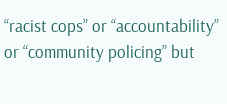“racist cops” or “accountability” or “community policing” but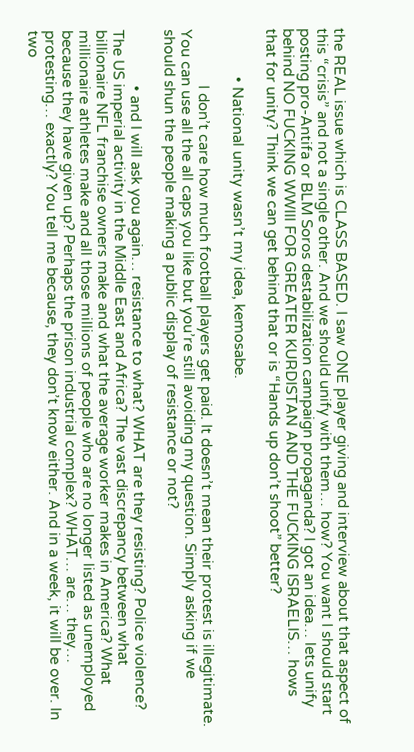the REAL issue which is CLASS BASED. I saw ONE player giving and interview about that aspect of this “crisis” and not a single other. And we should unify with them… how? You want I should start posting pro-Antifa or BLM Soros destabilization campaign propaganda? I got an idea… lets unify behind NO FUCKING WWIII FOR GREATER KURDISTAN AND THE FUCKING ISRAELIS… hows that for unity? Think we can get behind that or is “Hands up don’t shoot” better?

            • National unity wasn’t my idea, kemosabe.

              I don’t care how much football players get paid. It doesn’t mean their protest is illegitimate. You can use all the all caps you like but you’re still avoiding my question. Simply asking if we should shun the people making a public display of resistance or not?

              • and I will ask you again… resistance to what? WHAT are they resisting? Police violence? The US imperial activity in the Middle East and Africa? The vast discrepancy between what billionaire NFL franchise owners make and what the average worker makes in America? What millionaire athletes make and all those millions of people who are no longer listed as unemployed because they have given up? Perhaps the prison industrial complex? WHAT… are… they… protesting… exactly? You tell me because, they don’t know either. And in a week, it will be over. In two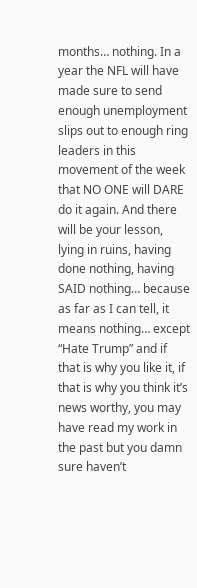months… nothing. In a year the NFL will have made sure to send enough unemployment slips out to enough ring leaders in this movement of the week that NO ONE will DARE do it again. And there will be your lesson, lying in ruins, having done nothing, having SAID nothing… because as far as I can tell, it means nothing… except “Hate Trump” and if that is why you like it, if that is why you think it’s news worthy, you may have read my work in the past but you damn sure haven’t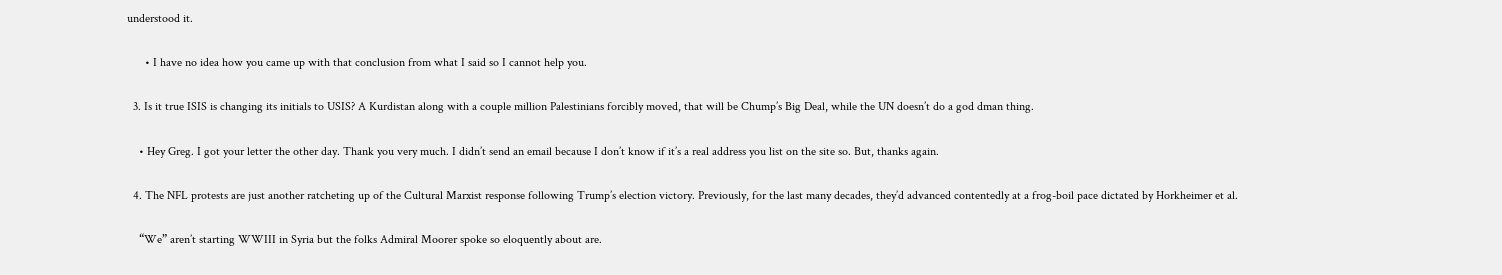understood it.

      • I have no idea how you came up with that conclusion from what I said so I cannot help you.

  3. Is it true ISIS is changing its initials to USIS? A Kurdistan along with a couple million Palestinians forcibly moved, that will be Chump’s Big Deal, while the UN doesn’t do a god dman thing.

    • Hey Greg. I got your letter the other day. Thank you very much. I didn’t send an email because I don’t know if it’s a real address you list on the site so. But, thanks again.

  4. The NFL protests are just another ratcheting up of the Cultural Marxist response following Trump’s election victory. Previously, for the last many decades, they’d advanced contentedly at a frog-boil pace dictated by Horkheimer et al.

    “We” aren’t starting WWIII in Syria but the folks Admiral Moorer spoke so eloquently about are.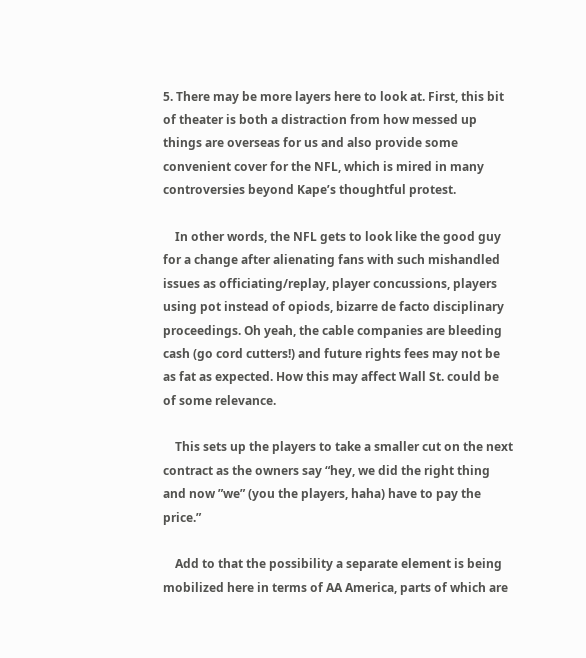5. There may be more layers here to look at. First, this bit of theater is both a distraction from how messed up things are overseas for us and also provide some convenient cover for the NFL, which is mired in many controversies beyond Kape’s thoughtful protest.

    In other words, the NFL gets to look like the good guy for a change after alienating fans with such mishandled issues as officiating/replay, player concussions, players using pot instead of opiods, bizarre de facto disciplinary proceedings. Oh yeah, the cable companies are bleeding cash (go cord cutters!) and future rights fees may not be as fat as expected. How this may affect Wall St. could be of some relevance.

    This sets up the players to take a smaller cut on the next contract as the owners say “hey, we did the right thing and now ”we” (you the players, haha) have to pay the price.”

    Add to that the possibility a separate element is being mobilized here in terms of AA America, parts of which are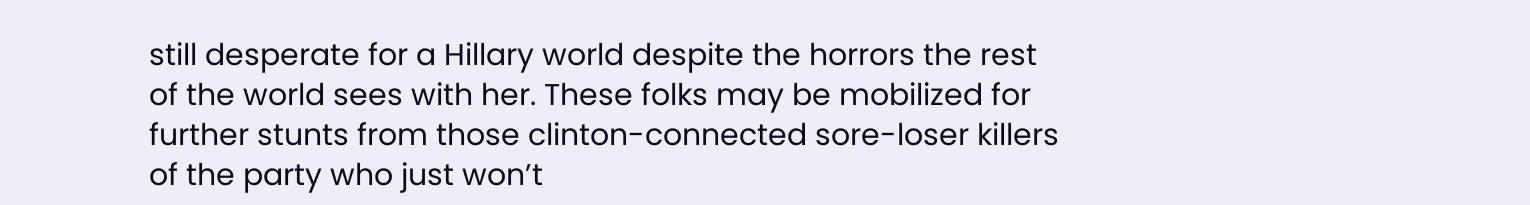still desperate for a Hillary world despite the horrors the rest of the world sees with her. These folks may be mobilized for further stunts from those clinton-connected sore-loser killers of the party who just won’t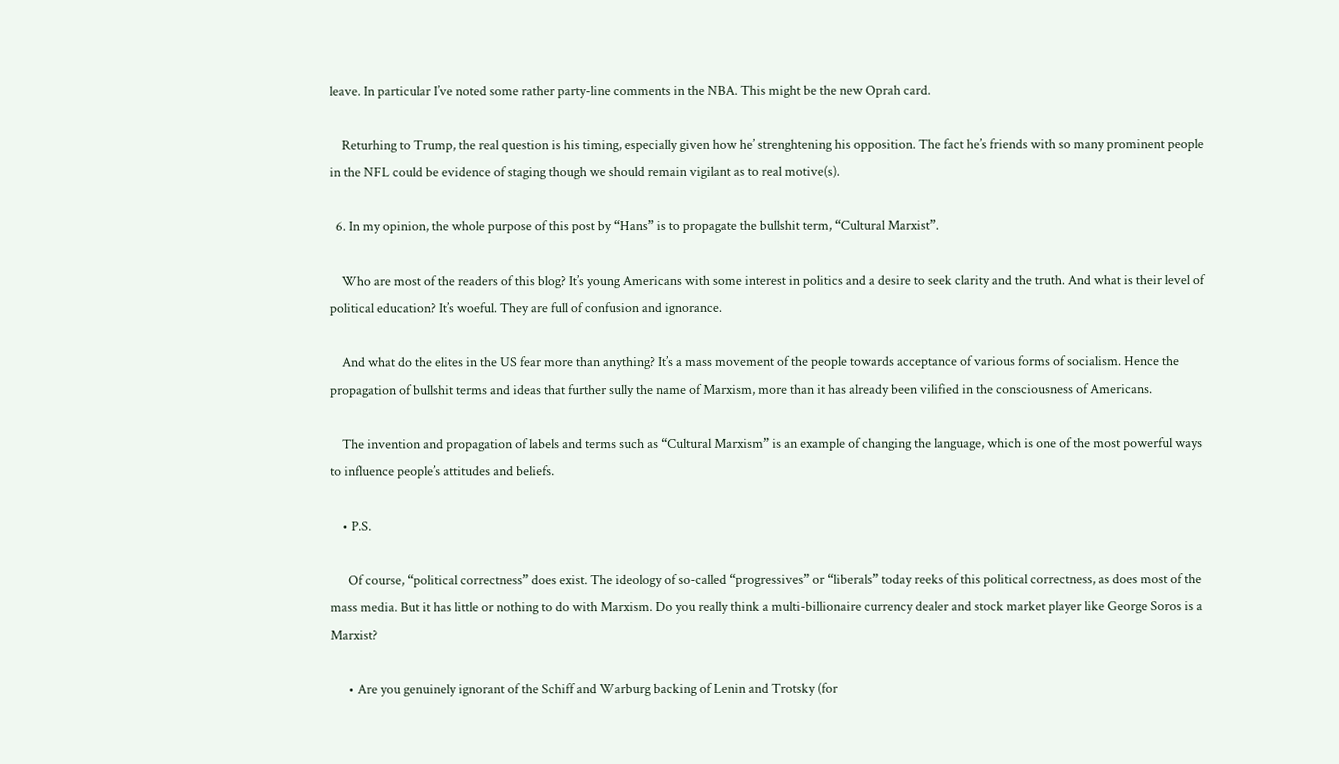leave. In particular I’ve noted some rather party-line comments in the NBA. This might be the new Oprah card.

    Returhing to Trump, the real question is his timing, especially given how he’ strenghtening his opposition. The fact he’s friends with so many prominent people in the NFL could be evidence of staging though we should remain vigilant as to real motive(s).

  6. In my opinion, the whole purpose of this post by “Hans” is to propagate the bullshit term, “Cultural Marxist”.

    Who are most of the readers of this blog? It’s young Americans with some interest in politics and a desire to seek clarity and the truth. And what is their level of political education? It’s woeful. They are full of confusion and ignorance.

    And what do the elites in the US fear more than anything? It’s a mass movement of the people towards acceptance of various forms of socialism. Hence the propagation of bullshit terms and ideas that further sully the name of Marxism, more than it has already been vilified in the consciousness of Americans.

    The invention and propagation of labels and terms such as “Cultural Marxism” is an example of changing the language, which is one of the most powerful ways to influence people’s attitudes and beliefs.

    • P.S.

      Of course, “political correctness” does exist. The ideology of so-called “progressives” or “liberals” today reeks of this political correctness, as does most of the mass media. But it has little or nothing to do with Marxism. Do you really think a multi-billionaire currency dealer and stock market player like George Soros is a Marxist?

      • Are you genuinely ignorant of the Schiff and Warburg backing of Lenin and Trotsky (for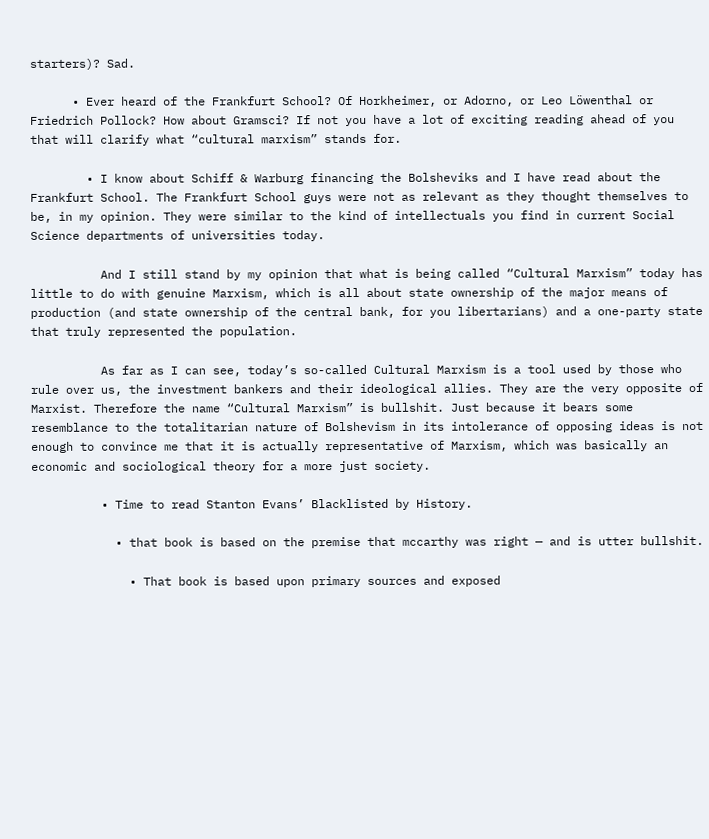starters)? Sad.

      • Ever heard of the Frankfurt School? Of Horkheimer, or Adorno, or Leo Löwenthal or Friedrich Pollock? How about Gramsci? If not you have a lot of exciting reading ahead of you that will clarify what “cultural marxism” stands for.

        • I know about Schiff & Warburg financing the Bolsheviks and I have read about the Frankfurt School. The Frankfurt School guys were not as relevant as they thought themselves to be, in my opinion. They were similar to the kind of intellectuals you find in current Social Science departments of universities today.

          And I still stand by my opinion that what is being called “Cultural Marxism” today has little to do with genuine Marxism, which is all about state ownership of the major means of production (and state ownership of the central bank, for you libertarians) and a one-party state that truly represented the population.

          As far as I can see, today’s so-called Cultural Marxism is a tool used by those who rule over us, the investment bankers and their ideological allies. They are the very opposite of Marxist. Therefore the name “Cultural Marxism” is bullshit. Just because it bears some resemblance to the totalitarian nature of Bolshevism in its intolerance of opposing ideas is not enough to convince me that it is actually representative of Marxism, which was basically an economic and sociological theory for a more just society.

          • Time to read Stanton Evans’ Blacklisted by History.

            • that book is based on the premise that mccarthy was right — and is utter bullshit.

              • That book is based upon primary sources and exposed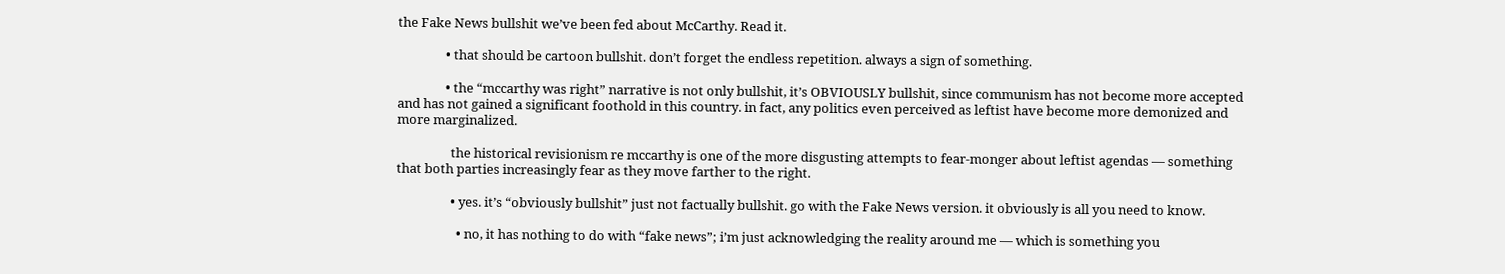the Fake News bullshit we’ve been fed about McCarthy. Read it.

                • that should be cartoon bullshit. don’t forget the endless repetition. always a sign of something.

                • the “mccarthy was right” narrative is not only bullshit, it’s OBVIOUSLY bullshit, since communism has not become more accepted and has not gained a significant foothold in this country. in fact, any politics even perceived as leftist have become more demonized and more marginalized.

                  the historical revisionism re mccarthy is one of the more disgusting attempts to fear-monger about leftist agendas — something that both parties increasingly fear as they move farther to the right.

                  • yes. it’s “obviously bullshit” just not factually bullshit. go with the Fake News version. it obviously is all you need to know.

                    • no, it has nothing to do with “fake news”; i’m just acknowledging the reality around me — which is something you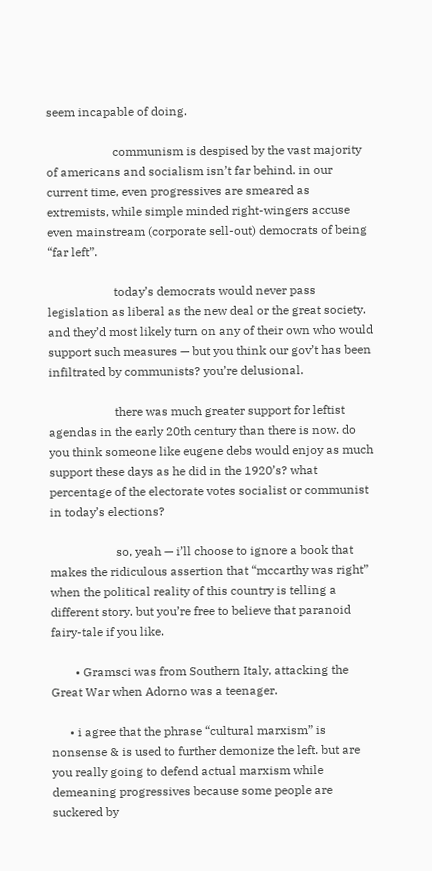seem incapable of doing.

                      communism is despised by the vast majority of americans and socialism isn’t far behind. in our current time, even progressives are smeared as extremists, while simple minded right-wingers accuse even mainstream (corporate sell-out) democrats of being “far left”.

                      today’s democrats would never pass legislation as liberal as the new deal or the great society. and they’d most likely turn on any of their own who would support such measures — but you think our gov’t has been infiltrated by communists? you’re delusional.

                      there was much greater support for leftist agendas in the early 20th century than there is now. do you think someone like eugene debs would enjoy as much support these days as he did in the 1920’s? what percentage of the electorate votes socialist or communist in today’s elections?

                      so, yeah — i’ll choose to ignore a book that makes the ridiculous assertion that “mccarthy was right” when the political reality of this country is telling a different story. but you’re free to believe that paranoid fairy-tale if you like.

        • Gramsci was from Southern Italy, attacking the Great War when Adorno was a teenager.

      • i agree that the phrase “cultural marxism” is nonsense & is used to further demonize the left. but are you really going to defend actual marxism while demeaning progressives because some people are suckered by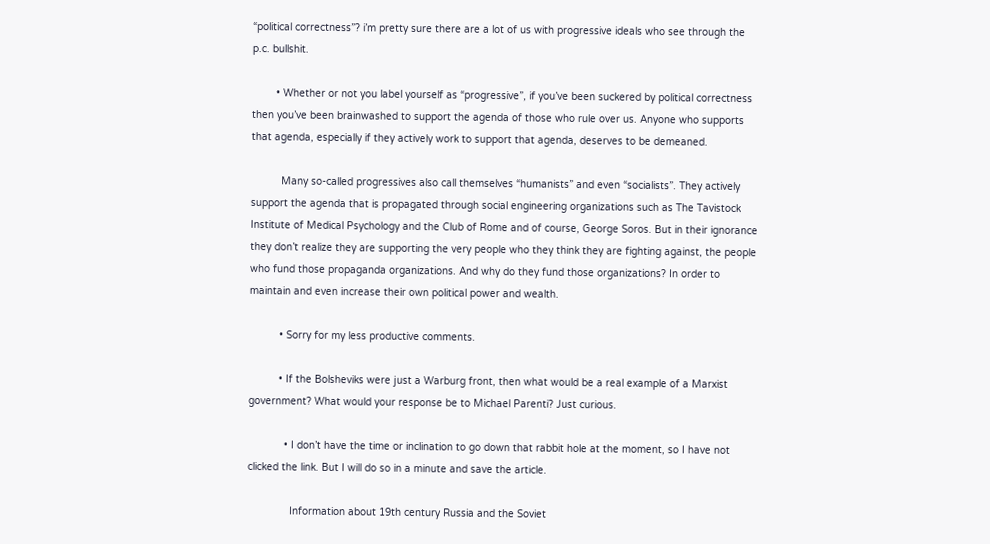“political correctness”? i’m pretty sure there are a lot of us with progressive ideals who see through the p.c. bullshit.

        • Whether or not you label yourself as “progressive”, if you’ve been suckered by political correctness then you’ve been brainwashed to support the agenda of those who rule over us. Anyone who supports that agenda, especially if they actively work to support that agenda, deserves to be demeaned.

          Many so-called progressives also call themselves “humanists” and even “socialists”. They actively support the agenda that is propagated through social engineering organizations such as The Tavistock Institute of Medical Psychology and the Club of Rome and of course, George Soros. But in their ignorance they don’t realize they are supporting the very people who they think they are fighting against, the people who fund those propaganda organizations. And why do they fund those organizations? In order to maintain and even increase their own political power and wealth.

          • Sorry for my less productive comments.

          • If the Bolsheviks were just a Warburg front, then what would be a real example of a Marxist government? What would your response be to Michael Parenti? Just curious.

            • I don’t have the time or inclination to go down that rabbit hole at the moment, so I have not clicked the link. But I will do so in a minute and save the article.

              Information about 19th century Russia and the Soviet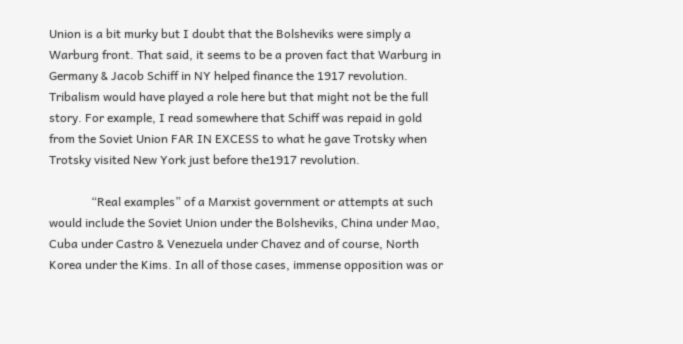Union is a bit murky but I doubt that the Bolsheviks were simply a Warburg front. That said, it seems to be a proven fact that Warburg in Germany & Jacob Schiff in NY helped finance the 1917 revolution. Tribalism would have played a role here but that might not be the full story. For example, I read somewhere that Schiff was repaid in gold from the Soviet Union FAR IN EXCESS to what he gave Trotsky when Trotsky visited New York just before the1917 revolution.

              “Real examples” of a Marxist government or attempts at such would include the Soviet Union under the Bolsheviks, China under Mao, Cuba under Castro & Venezuela under Chavez and of course, North Korea under the Kims. In all of those cases, immense opposition was or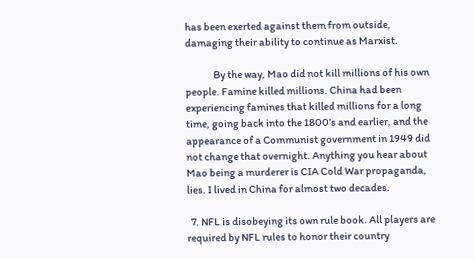has been exerted against them from outside, damaging their ability to continue as Marxist.

              By the way, Mao did not kill millions of his own people. Famine killed millions. China had been experiencing famines that killed millions for a long time, going back into the 1800’s and earlier, and the appearance of a Communist government in 1949 did not change that overnight. Anything you hear about Mao being a murderer is CIA Cold War propaganda, lies. I lived in China for almost two decades.

  7. NFL is disobeying its own rule book. All players are required by NFL rules to honor their country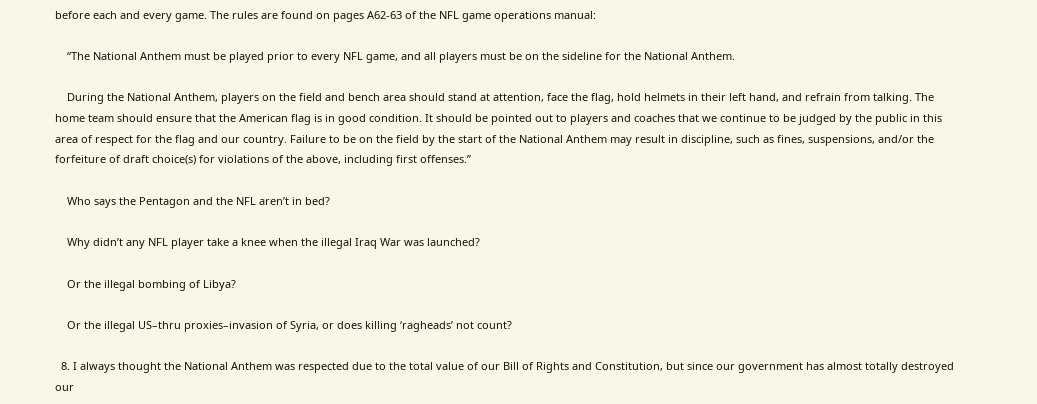before each and every game. The rules are found on pages A62-63 of the NFL game operations manual:

    “The National Anthem must be played prior to every NFL game, and all players must be on the sideline for the National Anthem.

    During the National Anthem, players on the field and bench area should stand at attention, face the flag, hold helmets in their left hand, and refrain from talking. The home team should ensure that the American flag is in good condition. It should be pointed out to players and coaches that we continue to be judged by the public in this area of respect for the flag and our country. Failure to be on the field by the start of the National Anthem may result in discipline, such as fines, suspensions, and/or the forfeiture of draft choice(s) for violations of the above, including first offenses.”

    Who says the Pentagon and the NFL aren’t in bed?

    Why didn’t any NFL player take a knee when the illegal Iraq War was launched?

    Or the illegal bombing of Libya?

    Or the illegal US–thru proxies–invasion of Syria, or does killing ‘ragheads’ not count?

  8. I always thought the National Anthem was respected due to the total value of our Bill of Rights and Constitution, but since our government has almost totally destroyed our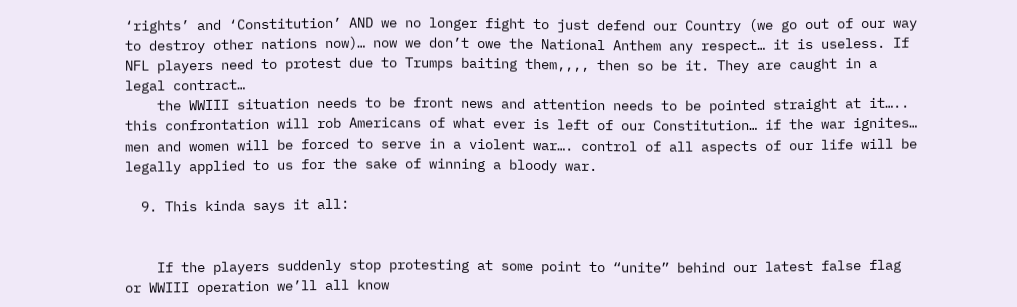‘rights’ and ‘Constitution’ AND we no longer fight to just defend our Country (we go out of our way to destroy other nations now)… now we don’t owe the National Anthem any respect… it is useless. If NFL players need to protest due to Trumps baiting them,,,, then so be it. They are caught in a legal contract…
    the WWIII situation needs to be front news and attention needs to be pointed straight at it….. this confrontation will rob Americans of what ever is left of our Constitution… if the war ignites… men and women will be forced to serve in a violent war…. control of all aspects of our life will be legally applied to us for the sake of winning a bloody war.

  9. This kinda says it all:


    If the players suddenly stop protesting at some point to “unite” behind our latest false flag or WWIII operation we’ll all know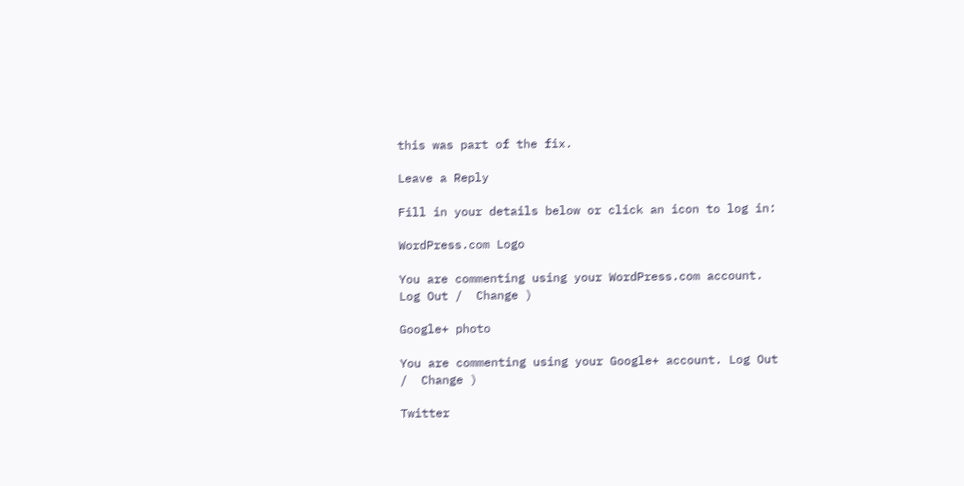this was part of the fix.

Leave a Reply

Fill in your details below or click an icon to log in:

WordPress.com Logo

You are commenting using your WordPress.com account. Log Out /  Change )

Google+ photo

You are commenting using your Google+ account. Log Out /  Change )

Twitter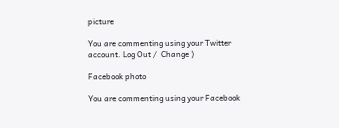picture

You are commenting using your Twitter account. Log Out /  Change )

Facebook photo

You are commenting using your Facebook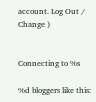account. Log Out /  Change )


Connecting to %s

%d bloggers like this: